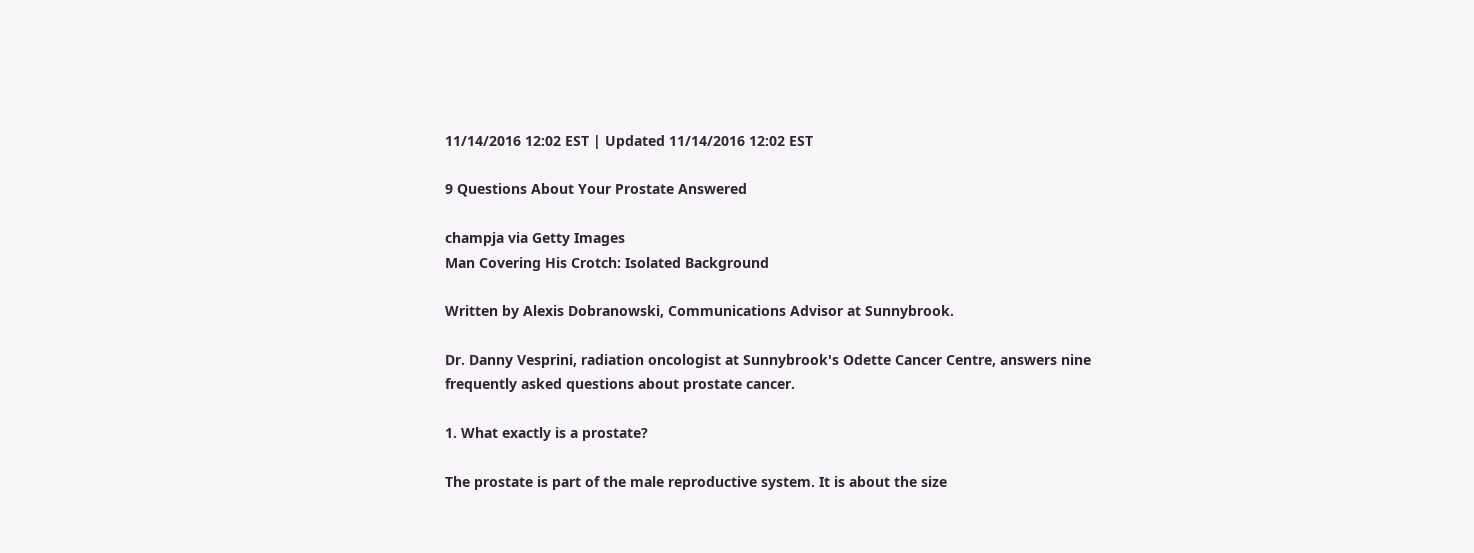11/14/2016 12:02 EST | Updated 11/14/2016 12:02 EST

9 Questions About Your Prostate Answered

champja via Getty Images
Man Covering His Crotch: Isolated Background

Written by Alexis Dobranowski, Communications Advisor at Sunnybrook.

Dr. Danny Vesprini, radiation oncologist at Sunnybrook's Odette Cancer Centre, answers nine frequently asked questions about prostate cancer.

1. What exactly is a prostate?

The prostate is part of the male reproductive system. It is about the size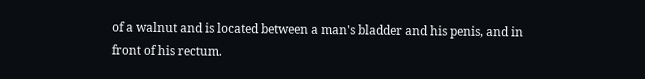of a walnut and is located between a man's bladder and his penis, and in front of his rectum.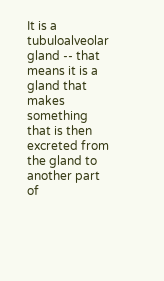It is a tubuloalveolar gland -- that means it is a gland that makes something that is then excreted from the gland to another part of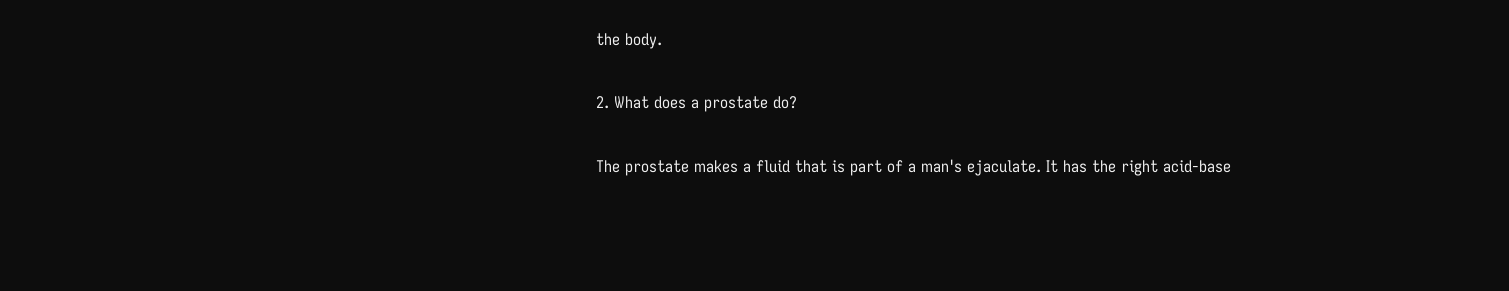the body.

2. What does a prostate do?

The prostate makes a fluid that is part of a man's ejaculate. It has the right acid-base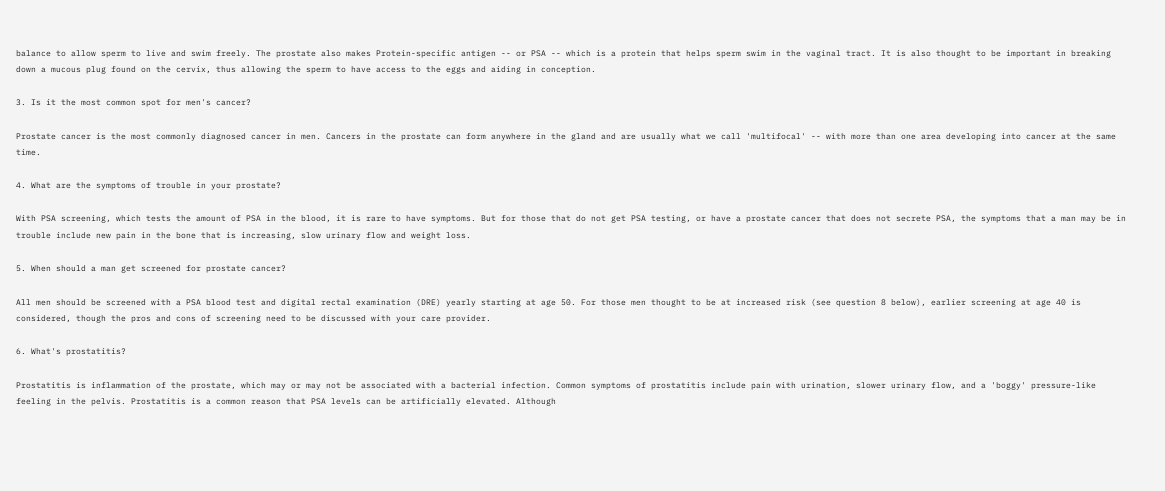balance to allow sperm to live and swim freely. The prostate also makes Protein-specific antigen -- or PSA -- which is a protein that helps sperm swim in the vaginal tract. It is also thought to be important in breaking down a mucous plug found on the cervix, thus allowing the sperm to have access to the eggs and aiding in conception.

3. Is it the most common spot for men's cancer?

Prostate cancer is the most commonly diagnosed cancer in men. Cancers in the prostate can form anywhere in the gland and are usually what we call 'multifocal' -- with more than one area developing into cancer at the same time.

4. What are the symptoms of trouble in your prostate?

With PSA screening, which tests the amount of PSA in the blood, it is rare to have symptoms. But for those that do not get PSA testing, or have a prostate cancer that does not secrete PSA, the symptoms that a man may be in trouble include new pain in the bone that is increasing, slow urinary flow and weight loss.

5. When should a man get screened for prostate cancer?

All men should be screened with a PSA blood test and digital rectal examination (DRE) yearly starting at age 50. For those men thought to be at increased risk (see question 8 below), earlier screening at age 40 is considered, though the pros and cons of screening need to be discussed with your care provider.

6. What's prostatitis?

Prostatitis is inflammation of the prostate, which may or may not be associated with a bacterial infection. Common symptoms of prostatitis include pain with urination, slower urinary flow, and a 'boggy' pressure-like feeling in the pelvis. Prostatitis is a common reason that PSA levels can be artificially elevated. Although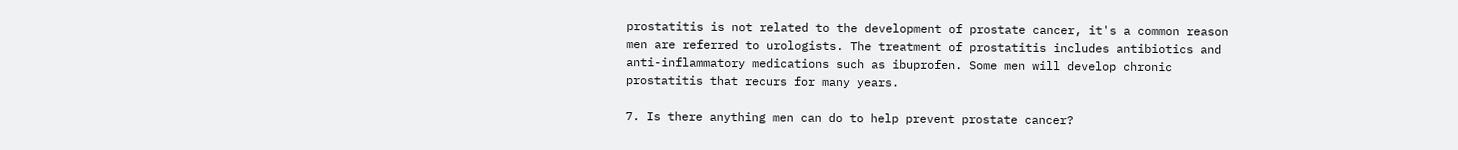prostatitis is not related to the development of prostate cancer, it's a common reason men are referred to urologists. The treatment of prostatitis includes antibiotics and anti-inflammatory medications such as ibuprofen. Some men will develop chronic prostatitis that recurs for many years.

7. Is there anything men can do to help prevent prostate cancer?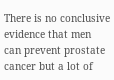There is no conclusive evidence that men can prevent prostate cancer but a lot of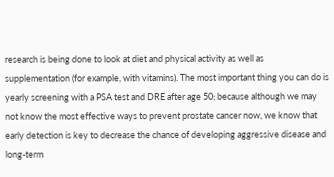research is being done to look at diet and physical activity as well as supplementation (for example, with vitamins). The most important thing you can do is yearly screening with a PSA test and DRE after age 50; because although we may not know the most effective ways to prevent prostate cancer now, we know that early detection is key to decrease the chance of developing aggressive disease and long-term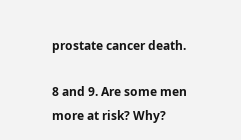prostate cancer death.

8 and 9. Are some men more at risk? Why?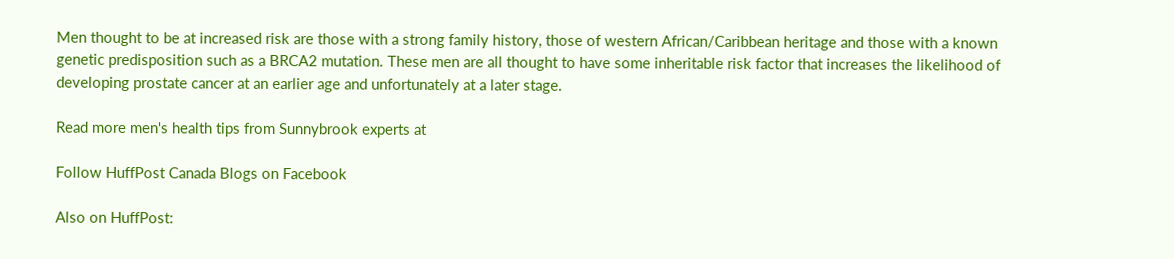Men thought to be at increased risk are those with a strong family history, those of western African/Caribbean heritage and those with a known genetic predisposition such as a BRCA2 mutation. These men are all thought to have some inheritable risk factor that increases the likelihood of developing prostate cancer at an earlier age and unfortunately at a later stage.

Read more men's health tips from Sunnybrook experts at

Follow HuffPost Canada Blogs on Facebook

Also on HuffPost: